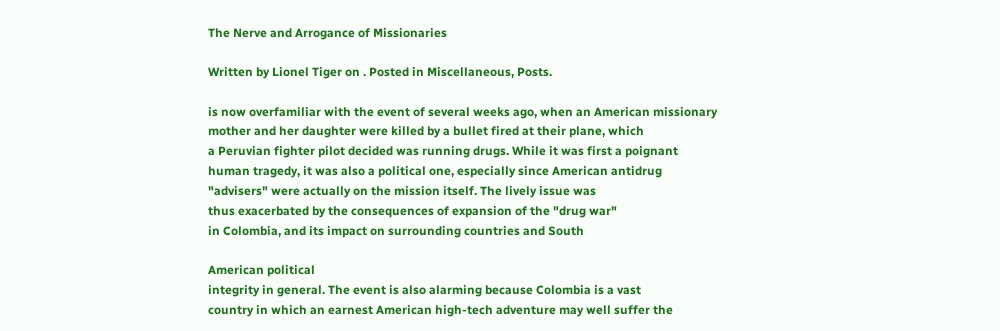The Nerve and Arrogance of Missionaries

Written by Lionel Tiger on . Posted in Miscellaneous, Posts.

is now overfamiliar with the event of several weeks ago, when an American missionary
mother and her daughter were killed by a bullet fired at their plane, which
a Peruvian fighter pilot decided was running drugs. While it was first a poignant
human tragedy, it was also a political one, especially since American antidrug
"advisers" were actually on the mission itself. The lively issue was
thus exacerbated by the consequences of expansion of the "drug war"
in Colombia, and its impact on surrounding countries and South

American political
integrity in general. The event is also alarming because Colombia is a vast
country in which an earnest American high-tech adventure may well suffer the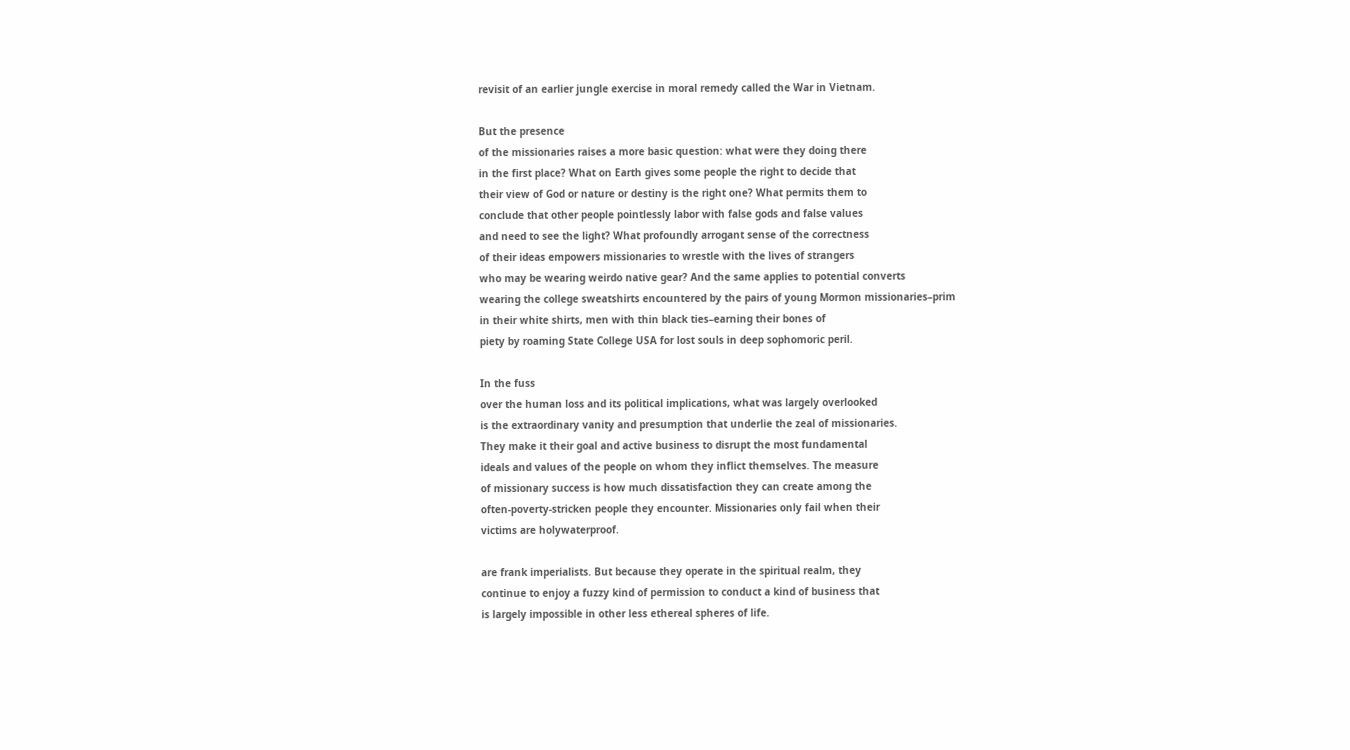revisit of an earlier jungle exercise in moral remedy called the War in Vietnam.

But the presence
of the missionaries raises a more basic question: what were they doing there
in the first place? What on Earth gives some people the right to decide that
their view of God or nature or destiny is the right one? What permits them to
conclude that other people pointlessly labor with false gods and false values
and need to see the light? What profoundly arrogant sense of the correctness
of their ideas empowers missionaries to wrestle with the lives of strangers
who may be wearing weirdo native gear? And the same applies to potential converts
wearing the college sweatshirts encountered by the pairs of young Mormon missionaries–prim
in their white shirts, men with thin black ties–earning their bones of
piety by roaming State College USA for lost souls in deep sophomoric peril.

In the fuss
over the human loss and its political implications, what was largely overlooked
is the extraordinary vanity and presumption that underlie the zeal of missionaries.
They make it their goal and active business to disrupt the most fundamental
ideals and values of the people on whom they inflict themselves. The measure
of missionary success is how much dissatisfaction they can create among the
often-poverty-stricken people they encounter. Missionaries only fail when their
victims are holywaterproof.

are frank imperialists. But because they operate in the spiritual realm, they
continue to enjoy a fuzzy kind of permission to conduct a kind of business that
is largely impossible in other less ethereal spheres of life.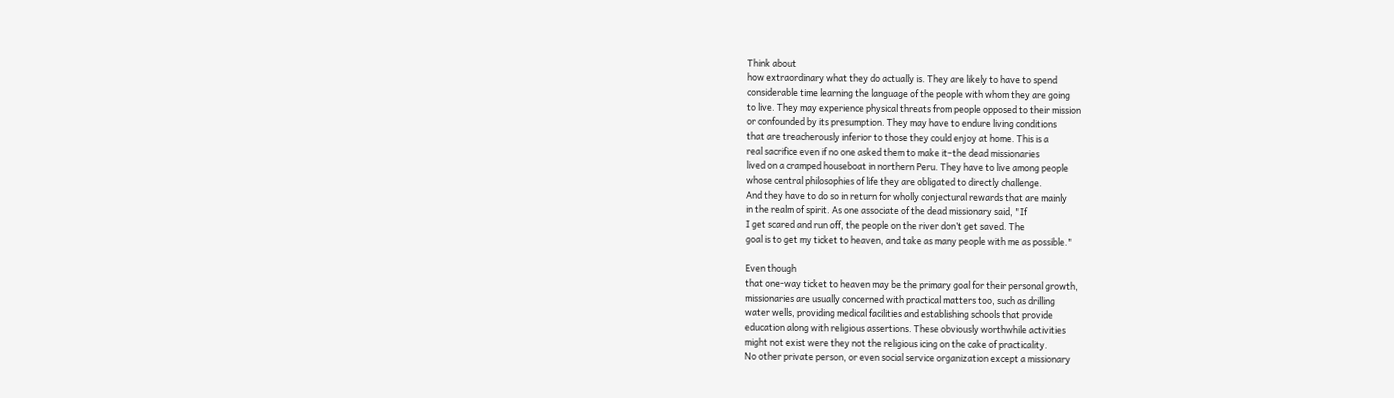Think about
how extraordinary what they do actually is. They are likely to have to spend
considerable time learning the language of the people with whom they are going
to live. They may experience physical threats from people opposed to their mission
or confounded by its presumption. They may have to endure living conditions
that are treacherously inferior to those they could enjoy at home. This is a
real sacrifice even if no one asked them to make it–the dead missionaries
lived on a cramped houseboat in northern Peru. They have to live among people
whose central philosophies of life they are obligated to directly challenge.
And they have to do so in return for wholly conjectural rewards that are mainly
in the realm of spirit. As one associate of the dead missionary said, "If
I get scared and run off, the people on the river don’t get saved. The
goal is to get my ticket to heaven, and take as many people with me as possible."

Even though
that one-way ticket to heaven may be the primary goal for their personal growth,
missionaries are usually concerned with practical matters too, such as drilling
water wells, providing medical facilities and establishing schools that provide
education along with religious assertions. These obviously worthwhile activities
might not exist were they not the religious icing on the cake of practicality.
No other private person, or even social service organization except a missionary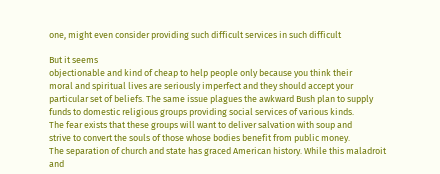one, might even consider providing such difficult services in such difficult

But it seems
objectionable and kind of cheap to help people only because you think their
moral and spiritual lives are seriously imperfect and they should accept your
particular set of beliefs. The same issue plagues the awkward Bush plan to supply
funds to domestic religious groups providing social services of various kinds.
The fear exists that these groups will want to deliver salvation with soup and
strive to convert the souls of those whose bodies benefit from public money.
The separation of church and state has graced American history. While this maladroit
and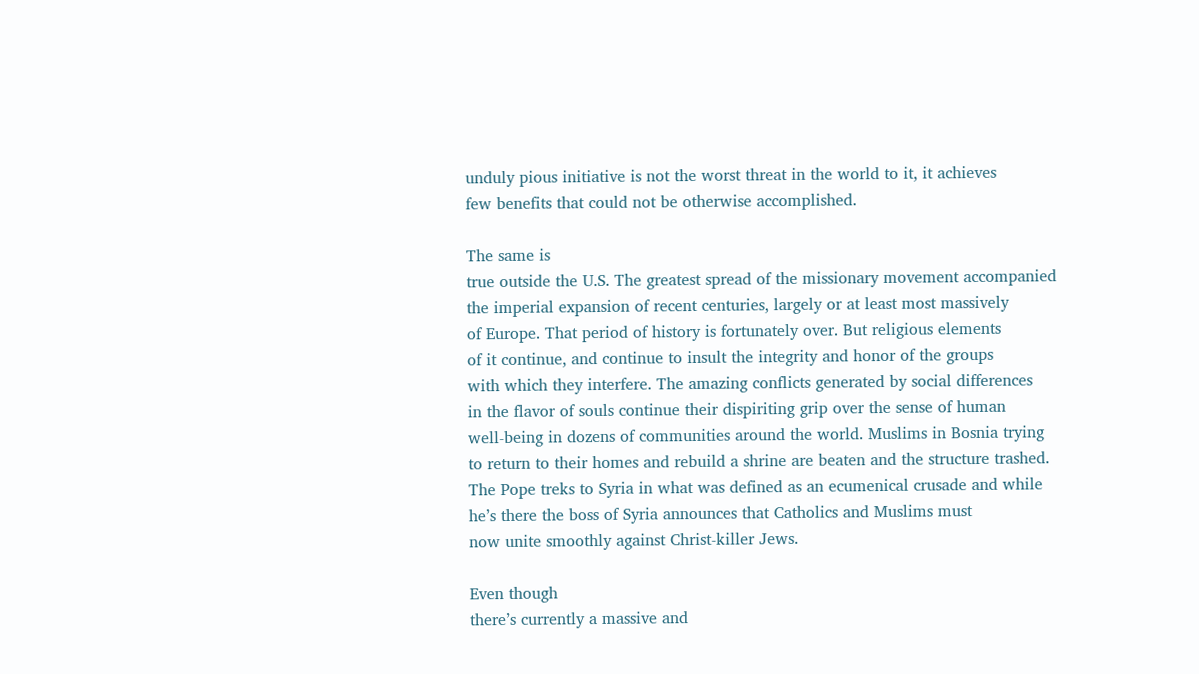unduly pious initiative is not the worst threat in the world to it, it achieves
few benefits that could not be otherwise accomplished.

The same is
true outside the U.S. The greatest spread of the missionary movement accompanied
the imperial expansion of recent centuries, largely or at least most massively
of Europe. That period of history is fortunately over. But religious elements
of it continue, and continue to insult the integrity and honor of the groups
with which they interfere. The amazing conflicts generated by social differences
in the flavor of souls continue their dispiriting grip over the sense of human
well-being in dozens of communities around the world. Muslims in Bosnia trying
to return to their homes and rebuild a shrine are beaten and the structure trashed.
The Pope treks to Syria in what was defined as an ecumenical crusade and while
he’s there the boss of Syria announces that Catholics and Muslims must
now unite smoothly against Christ-killer Jews.

Even though
there’s currently a massive and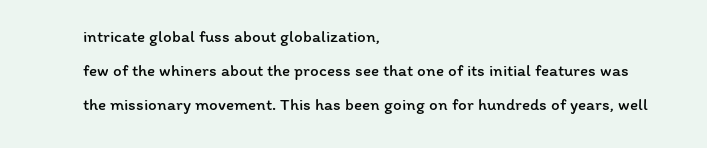intricate global fuss about globalization,
few of the whiners about the process see that one of its initial features was
the missionary movement. This has been going on for hundreds of years, well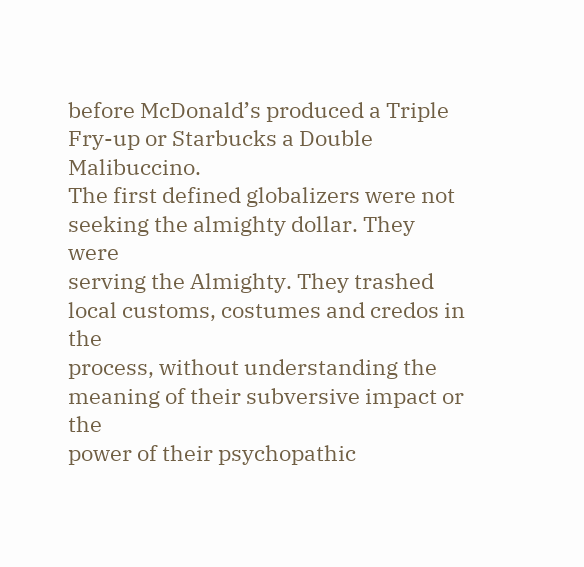before McDonald’s produced a Triple Fry-up or Starbucks a Double Malibuccino.
The first defined globalizers were not seeking the almighty dollar. They were
serving the Almighty. They trashed local customs, costumes and credos in the
process, without understanding the meaning of their subversive impact or the
power of their psychopathic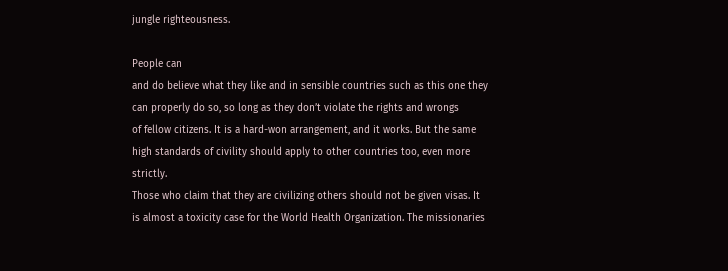jungle righteousness.

People can
and do believe what they like and in sensible countries such as this one they
can properly do so, so long as they don’t violate the rights and wrongs
of fellow citizens. It is a hard-won arrangement, and it works. But the same
high standards of civility should apply to other countries too, even more strictly.
Those who claim that they are civilizing others should not be given visas. It
is almost a toxicity case for the World Health Organization. The missionaries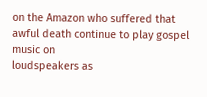on the Amazon who suffered that awful death continue to play gospel music on
loudspeakers as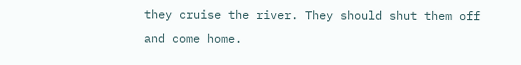they cruise the river. They should shut them off and come home.